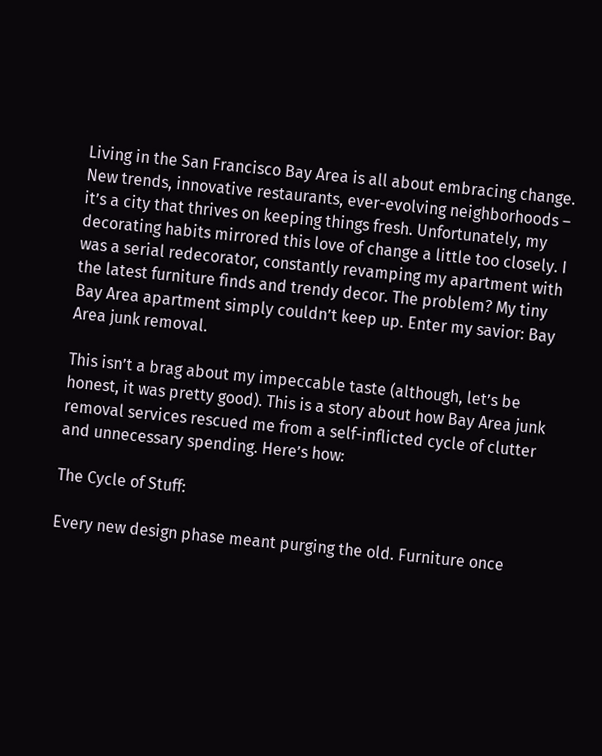Living in the San Francisco Bay Area is all about embracing change. New trends, innovative restaurants, ever-evolving neighborhoods – it’s a city that thrives on keeping things fresh. Unfortunately, my decorating habits mirrored this love of change a little too closely. I was a serial redecorator, constantly revamping my apartment with the latest furniture finds and trendy decor. The problem? My tiny Bay Area apartment simply couldn’t keep up. Enter my savior: Bay Area junk removal.

This isn’t a brag about my impeccable taste (although, let’s be honest, it was pretty good). This is a story about how Bay Area junk removal services rescued me from a self-inflicted cycle of clutter and unnecessary spending. Here’s how:

The Cycle of Stuff:

Every new design phase meant purging the old. Furniture once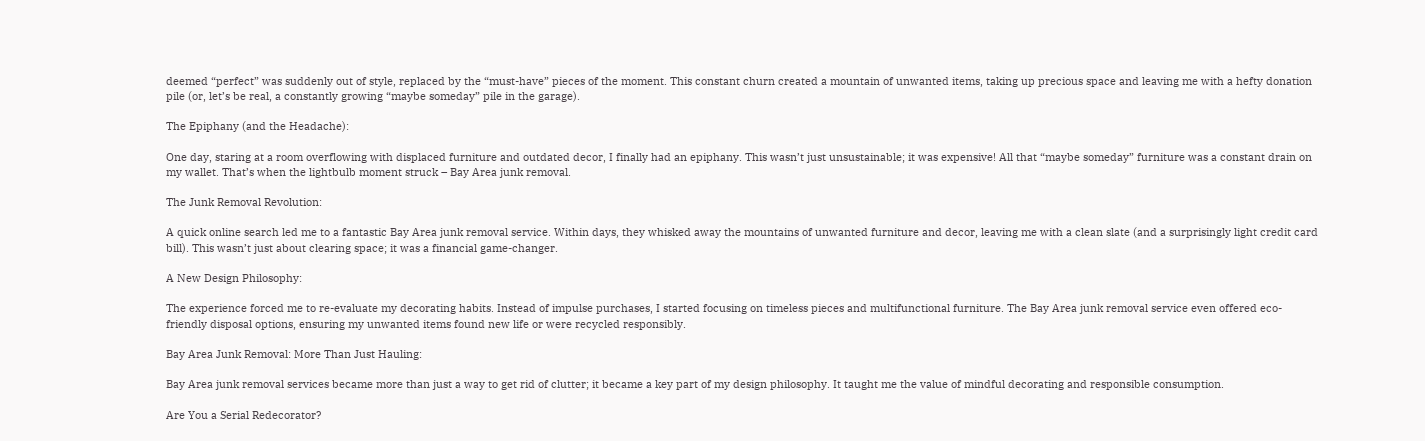deemed “perfect” was suddenly out of style, replaced by the “must-have” pieces of the moment. This constant churn created a mountain of unwanted items, taking up precious space and leaving me with a hefty donation pile (or, let’s be real, a constantly growing “maybe someday” pile in the garage).

The Epiphany (and the Headache):

One day, staring at a room overflowing with displaced furniture and outdated decor, I finally had an epiphany. This wasn’t just unsustainable; it was expensive! All that “maybe someday” furniture was a constant drain on my wallet. That’s when the lightbulb moment struck – Bay Area junk removal.

The Junk Removal Revolution:

A quick online search led me to a fantastic Bay Area junk removal service. Within days, they whisked away the mountains of unwanted furniture and decor, leaving me with a clean slate (and a surprisingly light credit card bill). This wasn’t just about clearing space; it was a financial game-changer.

A New Design Philosophy:

The experience forced me to re-evaluate my decorating habits. Instead of impulse purchases, I started focusing on timeless pieces and multifunctional furniture. The Bay Area junk removal service even offered eco-friendly disposal options, ensuring my unwanted items found new life or were recycled responsibly.

Bay Area Junk Removal: More Than Just Hauling:

Bay Area junk removal services became more than just a way to get rid of clutter; it became a key part of my design philosophy. It taught me the value of mindful decorating and responsible consumption.

Are You a Serial Redecorator?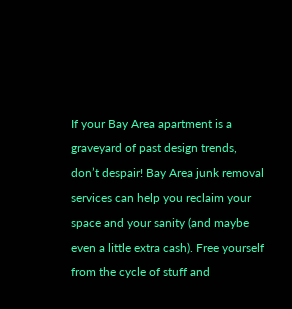If your Bay Area apartment is a graveyard of past design trends, don’t despair! Bay Area junk removal services can help you reclaim your space and your sanity (and maybe even a little extra cash). Free yourself from the cycle of stuff and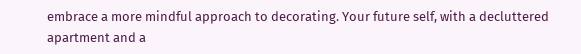embrace a more mindful approach to decorating. Your future self, with a decluttered apartment and a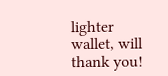lighter wallet, will thank you!